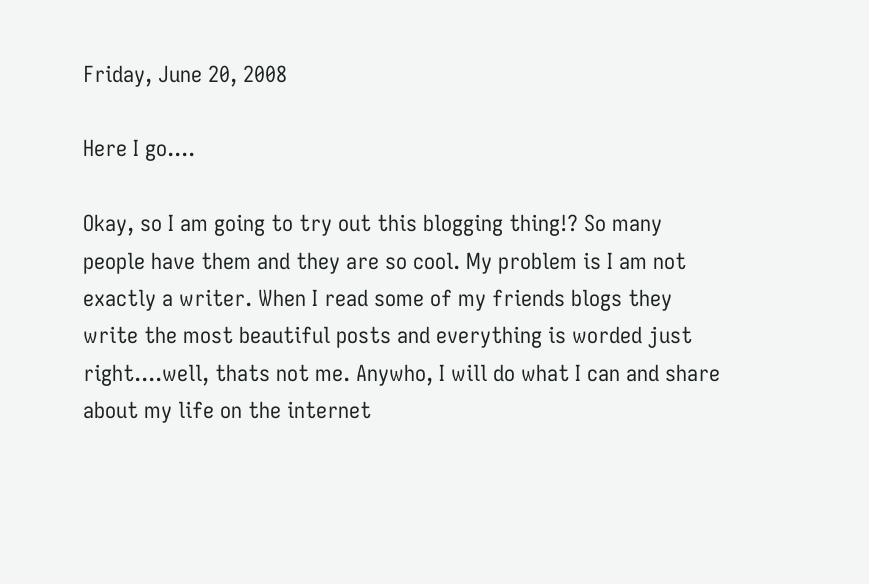Friday, June 20, 2008

Here I go....

Okay, so I am going to try out this blogging thing!? So many people have them and they are so cool. My problem is I am not exactly a writer. When I read some of my friends blogs they write the most beautiful posts and everything is worded just right....well, thats not me. Anywho, I will do what I can and share about my life on the internet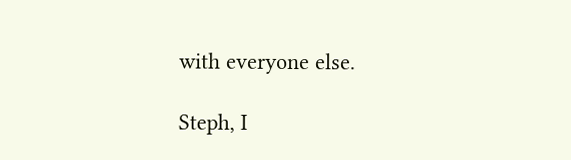with everyone else.

Steph, I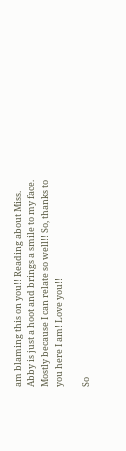am blaming this on you!! Reading about Miss. Abby is just a hoot and brings a smile to my face. Mostly because I can relate so well!! So, thanks to you here I am! Love you!!

So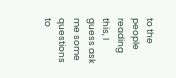to the people reading this, I guess ask me some questions to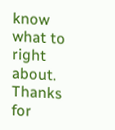know what to right about. Thanks for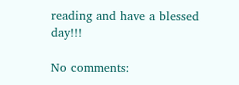reading and have a blessed day!!!

No comments: